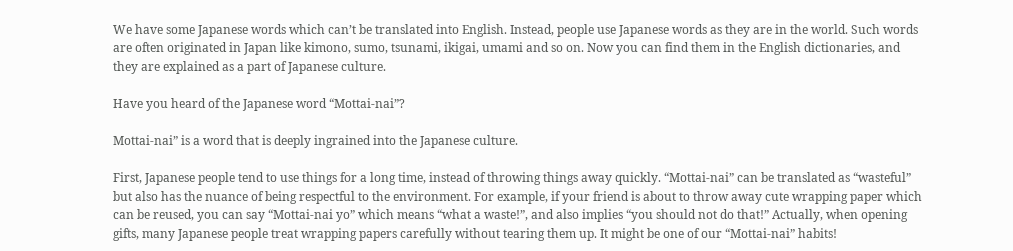We have some Japanese words which can’t be translated into English. Instead, people use Japanese words as they are in the world. Such words are often originated in Japan like kimono, sumo, tsunami, ikigai, umami and so on. Now you can find them in the English dictionaries, and they are explained as a part of Japanese culture.

Have you heard of the Japanese word “Mottai-nai”?

Mottai-nai” is a word that is deeply ingrained into the Japanese culture.

First, Japanese people tend to use things for a long time, instead of throwing things away quickly. “Mottai-nai” can be translated as “wasteful” but also has the nuance of being respectful to the environment. For example, if your friend is about to throw away cute wrapping paper which can be reused, you can say “Mottai-nai yo” which means “what a waste!”, and also implies “you should not do that!” Actually, when opening gifts, many Japanese people treat wrapping papers carefully without tearing them up. It might be one of our “Mottai-nai” habits!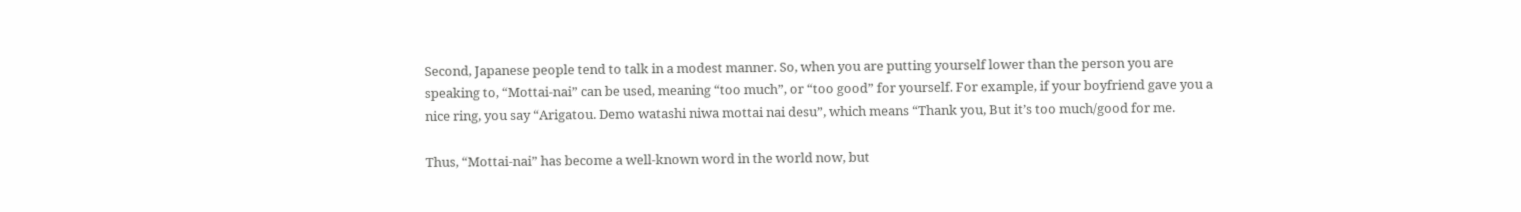Second, Japanese people tend to talk in a modest manner. So, when you are putting yourself lower than the person you are speaking to, “Mottai-nai” can be used, meaning “too much”, or “too good” for yourself. For example, if your boyfriend gave you a nice ring, you say “Arigatou. Demo watashi niwa mottai nai desu”, which means “Thank you, But it’s too much/good for me.

Thus, “Mottai-nai” has become a well-known word in the world now, but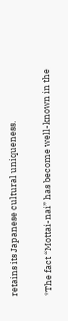retains its Japanese cultural uniqueness.

*The fact “Mottai-nai” has become well-known in the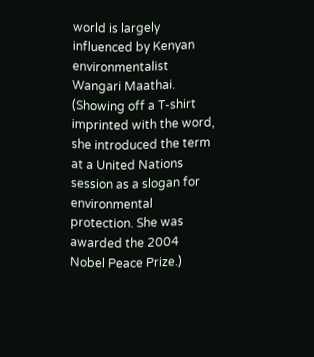world is largely influenced by Kenyan environmentalist Wangari Maathai. (Showing off a T-shirt imprinted with the word, she introduced the term at a United Nations session as a slogan for environmental protection. She was awarded the 2004 Nobel Peace Prize.)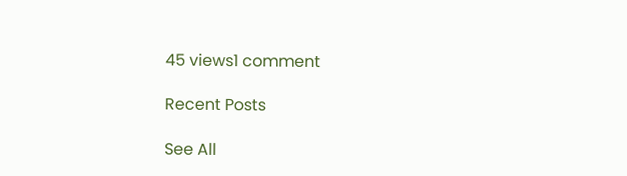45 views1 comment

Recent Posts

See All